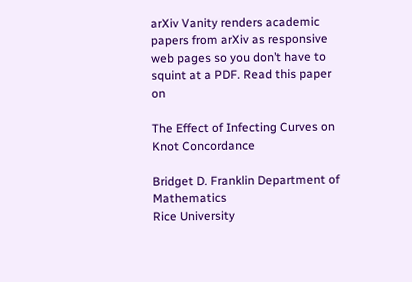arXiv Vanity renders academic papers from arXiv as responsive web pages so you don’t have to squint at a PDF. Read this paper on

The Effect of Infecting Curves on Knot Concordance

Bridget D. Franklin Department of Mathematics
Rice University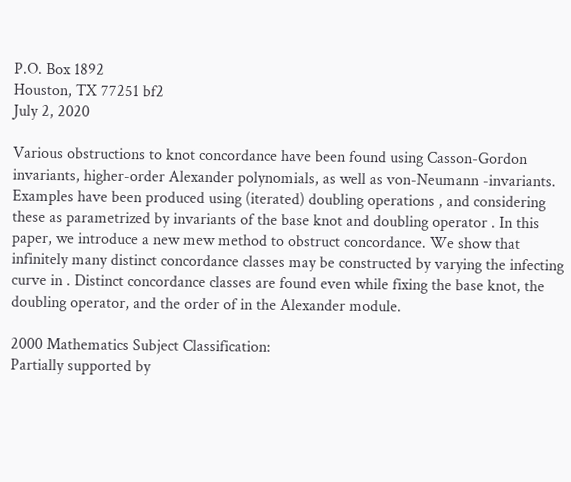P.O. Box 1892
Houston, TX 77251 bf2
July 2, 2020

Various obstructions to knot concordance have been found using Casson-Gordon invariants, higher-order Alexander polynomials, as well as von-Neumann -invariants. Examples have been produced using (iterated) doubling operations , and considering these as parametrized by invariants of the base knot and doubling operator . In this paper, we introduce a new mew method to obstruct concordance. We show that infinitely many distinct concordance classes may be constructed by varying the infecting curve in . Distinct concordance classes are found even while fixing the base knot, the doubling operator, and the order of in the Alexander module.

2000 Mathematics Subject Classification:
Partially supported by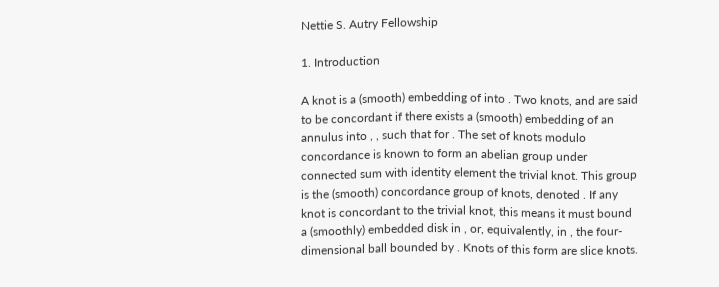Nettie S. Autry Fellowship

1. Introduction

A knot is a (smooth) embedding of into . Two knots, and are said to be concordant if there exists a (smooth) embedding of an annulus into , , such that for . The set of knots modulo concordance is known to form an abelian group under connected sum with identity element the trivial knot. This group is the (smooth) concordance group of knots, denoted . If any knot is concordant to the trivial knot, this means it must bound a (smoothly) embedded disk in , or, equivalently, in , the four-dimensional ball bounded by . Knots of this form are slice knots.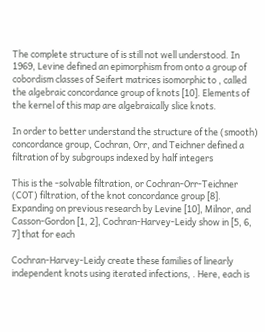The complete structure of is still not well understood. In 1969, Levine defined an epimorphism from onto a group of cobordism classes of Seifert matrices isomorphic to , called the algebraic concordance group of knots [10]. Elements of the kernel of this map are algebraically slice knots.

In order to better understand the structure of the (smooth) concordance group, Cochran, Orr, and Teichner defined a filtration of by subgroups indexed by half integers

This is the -solvable filtration, or Cochran-Orr-Teichner (COT) filtration, of the knot concordance group [8]. Expanding on previous research by Levine [10], Milnor, and Casson-Gordon [1, 2], Cochran-Harvey-Leidy show in [5, 6, 7] that for each

Cochran-Harvey-Leidy create these families of linearly independent knots using iterated infections, . Here, each is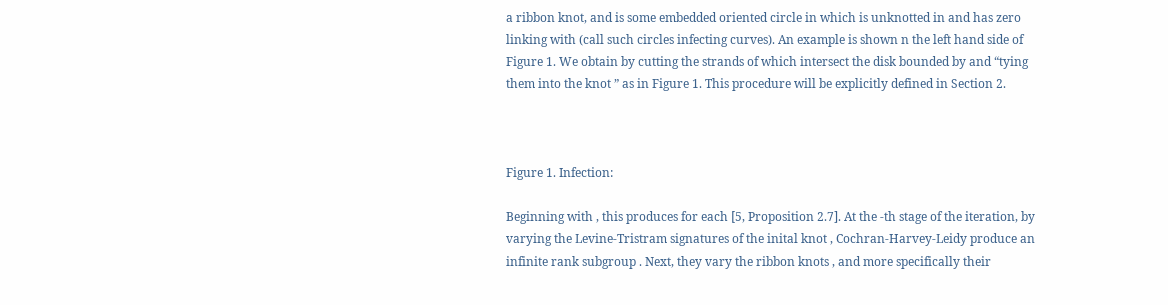a ribbon knot, and is some embedded oriented circle in which is unknotted in and has zero linking with (call such circles infecting curves). An example is shown n the left hand side of Figure 1. We obtain by cutting the strands of which intersect the disk bounded by and “tying them into the knot ” as in Figure 1. This procedure will be explicitly defined in Section 2.



Figure 1. Infection:

Beginning with , this produces for each [5, Proposition 2.7]. At the -th stage of the iteration, by varying the Levine-Tristram signatures of the inital knot , Cochran-Harvey-Leidy produce an infinite rank subgroup . Next, they vary the ribbon knots , and more specifically their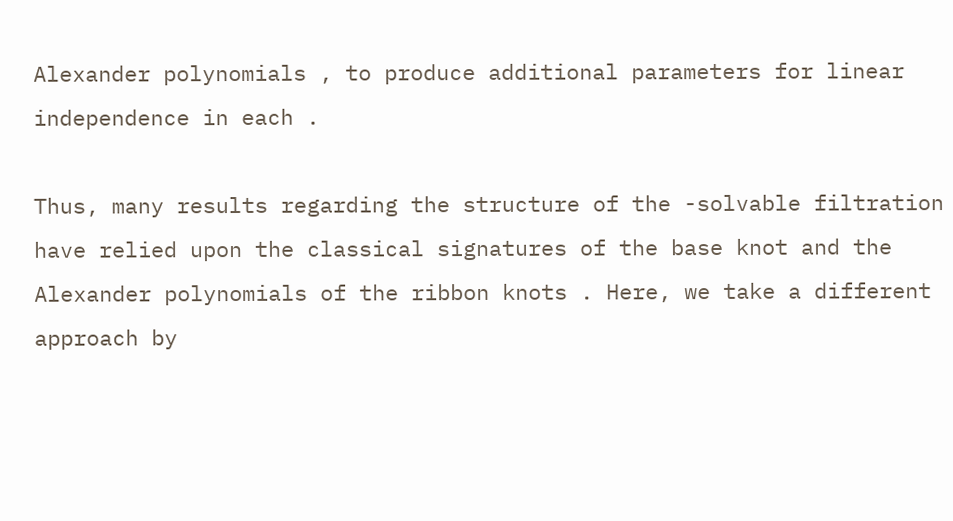Alexander polynomials , to produce additional parameters for linear independence in each .

Thus, many results regarding the structure of the -solvable filtration have relied upon the classical signatures of the base knot and the Alexander polynomials of the ribbon knots . Here, we take a different approach by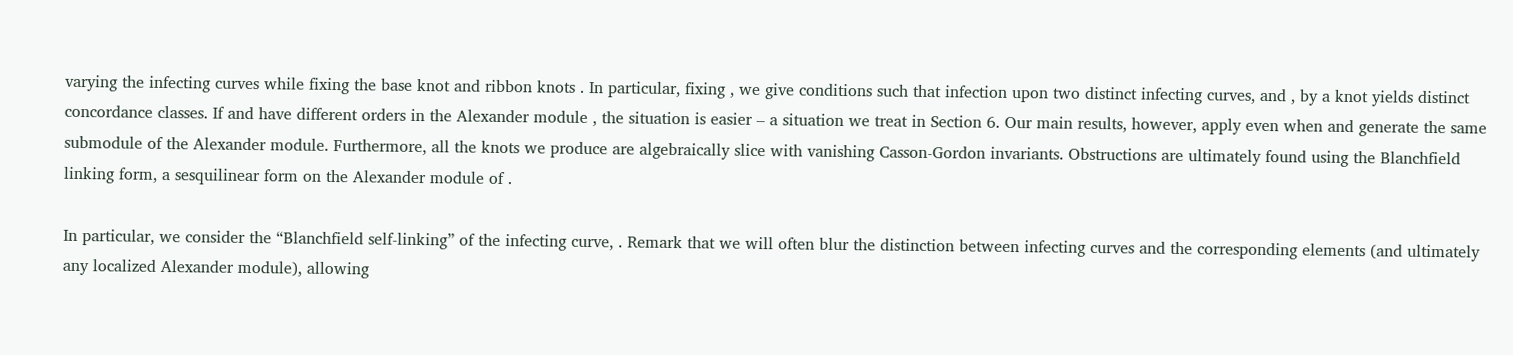varying the infecting curves while fixing the base knot and ribbon knots . In particular, fixing , we give conditions such that infection upon two distinct infecting curves, and , by a knot yields distinct concordance classes. If and have different orders in the Alexander module , the situation is easier – a situation we treat in Section 6. Our main results, however, apply even when and generate the same submodule of the Alexander module. Furthermore, all the knots we produce are algebraically slice with vanishing Casson-Gordon invariants. Obstructions are ultimately found using the Blanchfield linking form, a sesquilinear form on the Alexander module of .

In particular, we consider the “Blanchfield self-linking” of the infecting curve, . Remark that we will often blur the distinction between infecting curves and the corresponding elements (and ultimately any localized Alexander module), allowing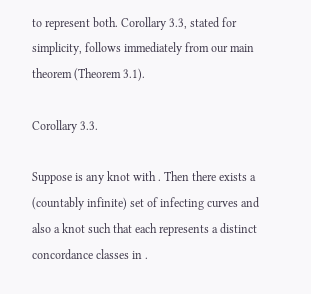to represent both. Corollary 3.3, stated for simplicity, follows immediately from our main theorem (Theorem 3.1).

Corollary 3.3.

Suppose is any knot with . Then there exists a (countably infinite) set of infecting curves and also a knot such that each represents a distinct concordance classes in .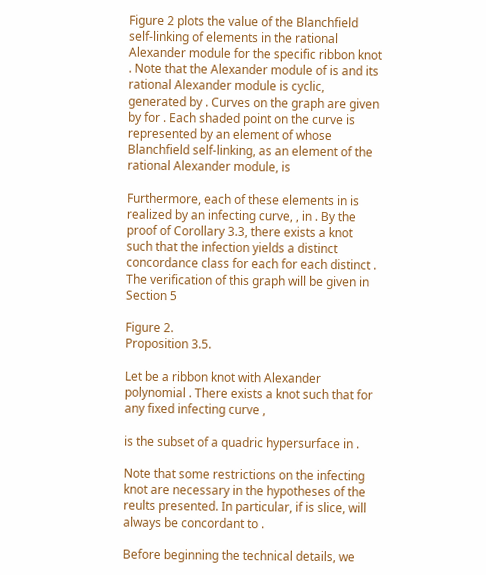Figure 2 plots the value of the Blanchfield self-linking of elements in the rational Alexander module for the specific ribbon knot . Note that the Alexander module of is and its rational Alexander module is cyclic, generated by . Curves on the graph are given by for . Each shaded point on the curve is represented by an element of whose Blanchfield self-linking, as an element of the rational Alexander module, is

Furthermore, each of these elements in is realized by an infecting curve, , in . By the proof of Corollary 3.3, there exists a knot such that the infection yields a distinct concordance class for each for each distinct . The verification of this graph will be given in Section 5

Figure 2.
Proposition 3.5.

Let be a ribbon knot with Alexander polynomial . There exists a knot such that for any fixed infecting curve ,

is the subset of a quadric hypersurface in .

Note that some restrictions on the infecting knot are necessary in the hypotheses of the reults presented. In particular, if is slice, will always be concordant to .

Before beginning the technical details, we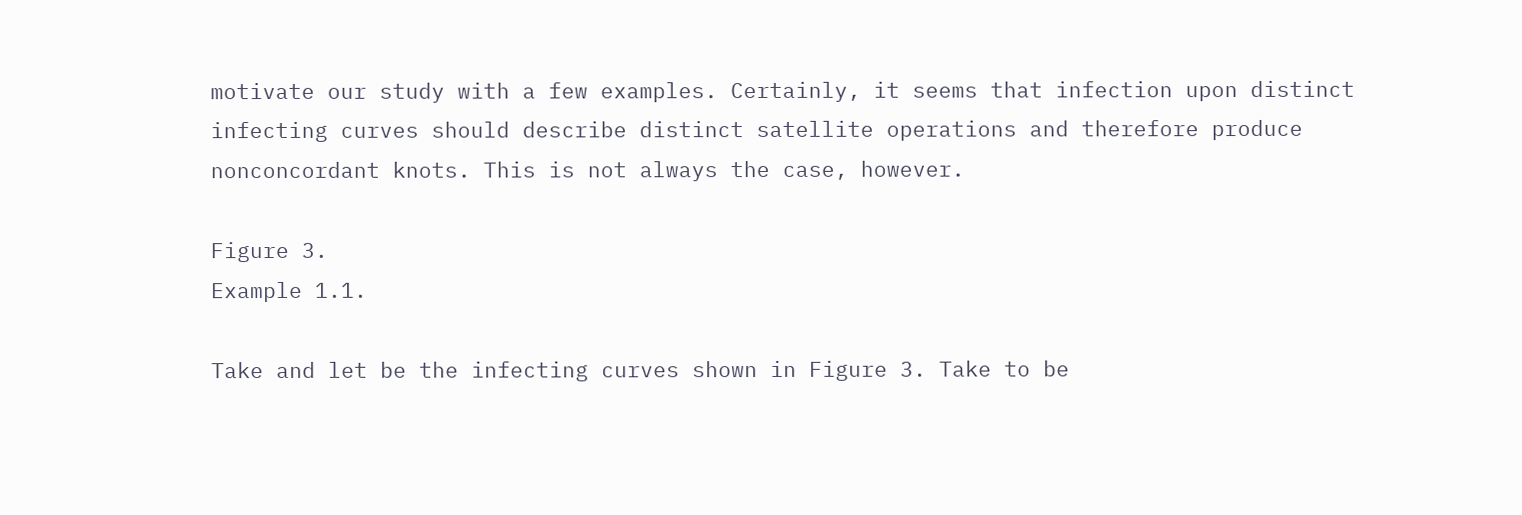motivate our study with a few examples. Certainly, it seems that infection upon distinct infecting curves should describe distinct satellite operations and therefore produce nonconcordant knots. This is not always the case, however.

Figure 3.
Example 1.1.

Take and let be the infecting curves shown in Figure 3. Take to be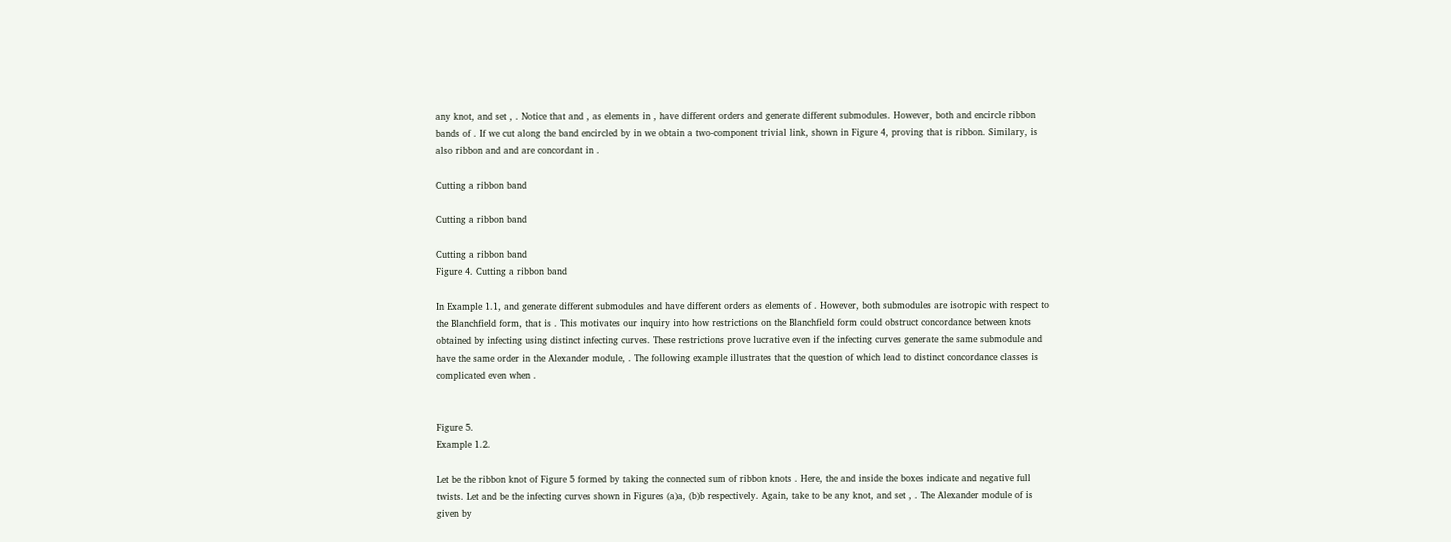any knot, and set , . Notice that and , as elements in , have different orders and generate different submodules. However, both and encircle ribbon bands of . If we cut along the band encircled by in we obtain a two-component trivial link, shown in Figure 4, proving that is ribbon. Similary, is also ribbon and and are concordant in .

Cutting a ribbon band

Cutting a ribbon band

Cutting a ribbon band
Figure 4. Cutting a ribbon band

In Example 1.1, and generate different submodules and have different orders as elements of . However, both submodules are isotropic with respect to the Blanchfield form, that is . This motivates our inquiry into how restrictions on the Blanchfield form could obstruct concordance between knots obtained by infecting using distinct infecting curves. These restrictions prove lucrative even if the infecting curves generate the same submodule and have the same order in the Alexander module, . The following example illustrates that the question of which lead to distinct concordance classes is complicated even when .


Figure 5.
Example 1.2.

Let be the ribbon knot of Figure 5 formed by taking the connected sum of ribbon knots . Here, the and inside the boxes indicate and negative full twists. Let and be the infecting curves shown in Figures (a)a, (b)b respectively. Again, take to be any knot, and set , . The Alexander module of is given by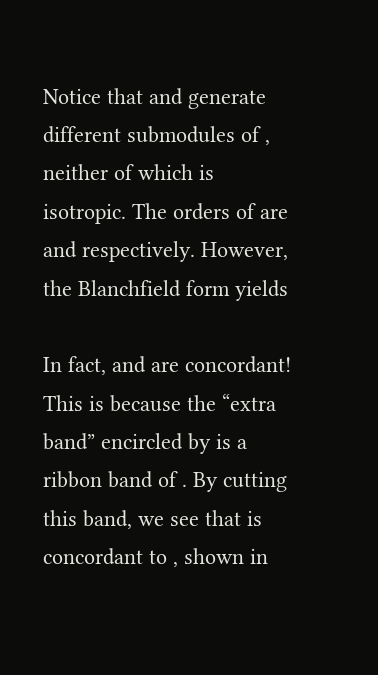Notice that and generate different submodules of , neither of which is isotropic. The orders of are and respectively. However, the Blanchfield form yields

In fact, and are concordant! This is because the “extra band” encircled by is a ribbon band of . By cutting this band, we see that is concordant to , shown in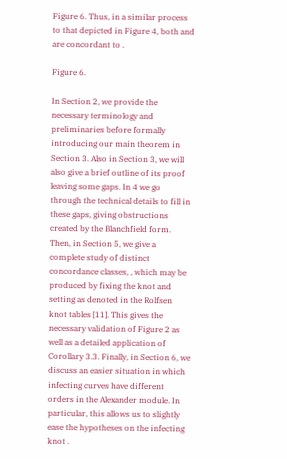Figure 6. Thus, in a similar process to that depicted in Figure 4, both and are concordant to .

Figure 6.

In Section 2, we provide the necessary terminology and preliminaries before formally introducing our main theorem in Section 3. Also in Section 3, we will also give a brief outline of its proof leaving some gaps. In 4 we go through the technical details to fill in these gaps, giving obstructions created by the Blanchfield form. Then, in Section 5, we give a complete study of distinct concordance classes, , which may be produced by fixing the knot and setting as denoted in the Rolfsen knot tables [11]. This gives the necessary validation of Figure 2 as well as a detailed application of Corollary 3.3. Finally, in Section 6, we discuss an easier situation in which infecting curves have different orders in the Alexander module. In particular, this allows us to slightly ease the hypotheses on the infecting knot .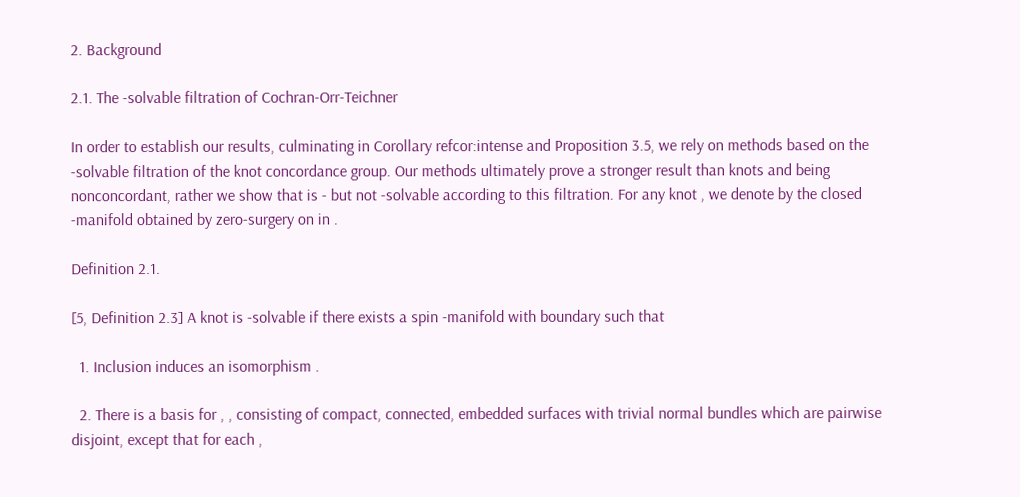2. Background

2.1. The -solvable filtration of Cochran-Orr-Teichner

In order to establish our results, culminating in Corollary refcor:intense and Proposition 3.5, we rely on methods based on the -solvable filtration of the knot concordance group. Our methods ultimately prove a stronger result than knots and being nonconcordant, rather we show that is - but not -solvable according to this filtration. For any knot , we denote by the closed -manifold obtained by zero-surgery on in .

Definition 2.1.

[5, Definition 2.3] A knot is -solvable if there exists a spin -manifold with boundary such that

  1. Inclusion induces an isomorphism .

  2. There is a basis for , , consisting of compact, connected, embedded surfaces with trivial normal bundles which are pairwise disjoint, except that for each ,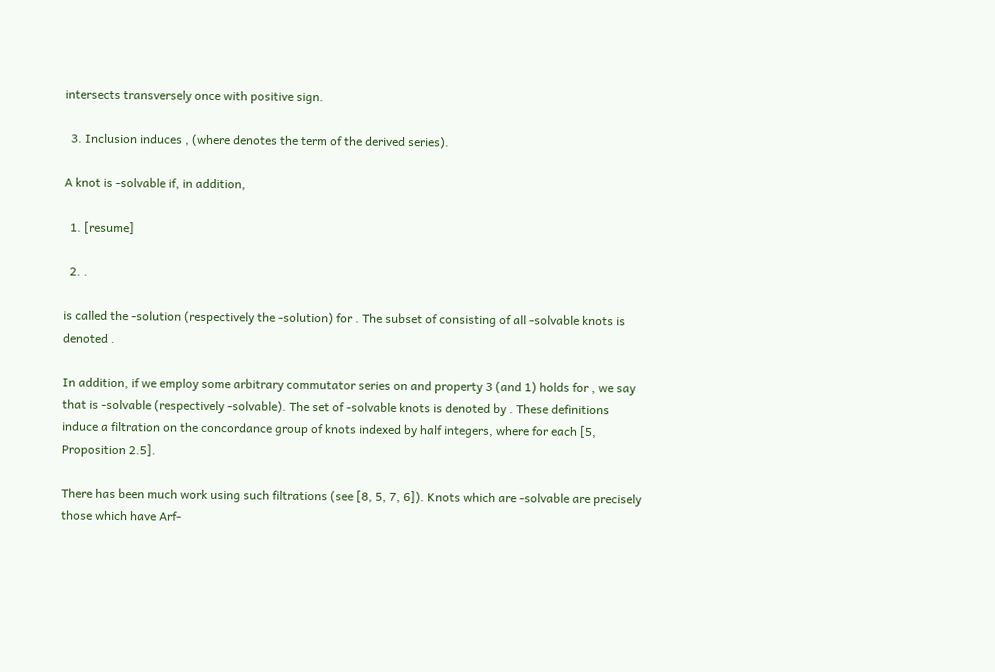intersects transversely once with positive sign.

  3. Inclusion induces , (where denotes the term of the derived series).

A knot is -solvable if, in addition,

  1. [resume]

  2. .

is called the -solution (respectively the -solution) for . The subset of consisting of all -solvable knots is denoted .

In addition, if we employ some arbitrary commutator series on and property 3 (and 1) holds for , we say that is -solvable (respectively -solvable). The set of -solvable knots is denoted by . These definitions induce a filtration on the concordance group of knots indexed by half integers, where for each [5, Proposition 2.5].

There has been much work using such filtrations (see [8, 5, 7, 6]). Knots which are -solvable are precisely those which have Arf-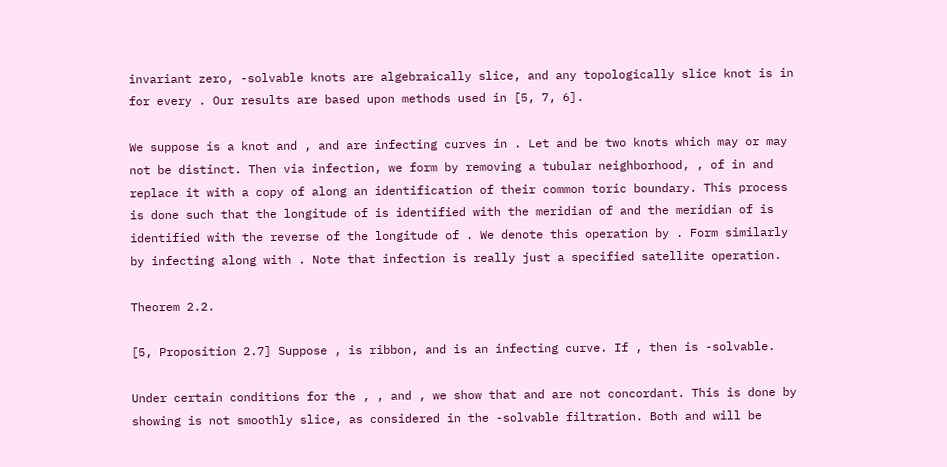invariant zero, -solvable knots are algebraically slice, and any topologically slice knot is in for every . Our results are based upon methods used in [5, 7, 6].

We suppose is a knot and , and are infecting curves in . Let and be two knots which may or may not be distinct. Then via infection, we form by removing a tubular neighborhood, , of in and replace it with a copy of along an identification of their common toric boundary. This process is done such that the longitude of is identified with the meridian of and the meridian of is identified with the reverse of the longitude of . We denote this operation by . Form similarly by infecting along with . Note that infection is really just a specified satellite operation.

Theorem 2.2.

[5, Proposition 2.7] Suppose , is ribbon, and is an infecting curve. If , then is -solvable.

Under certain conditions for the , , and , we show that and are not concordant. This is done by showing is not smoothly slice, as considered in the -solvable filtration. Both and will be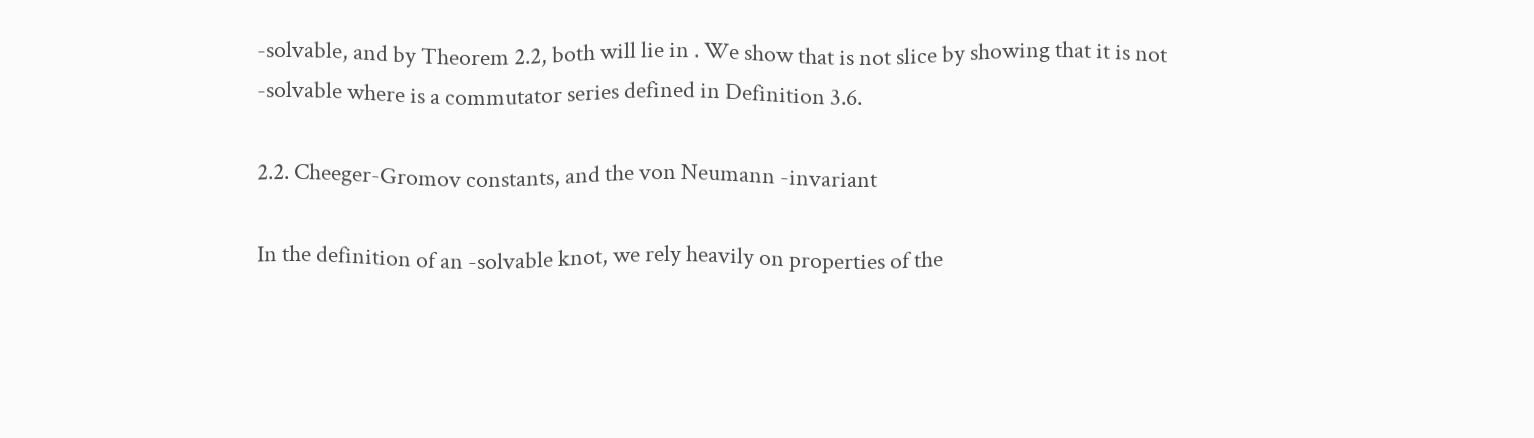-solvable, and by Theorem 2.2, both will lie in . We show that is not slice by showing that it is not -solvable where is a commutator series defined in Definition 3.6.

2.2. Cheeger-Gromov constants, and the von Neumann -invariant

In the definition of an -solvable knot, we rely heavily on properties of the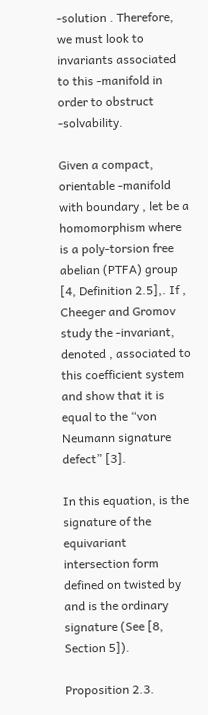-solution . Therefore, we must look to invariants associated to this -manifold in order to obstruct -solvability.

Given a compact, orientable -manifold with boundary , let be a homomorphism where is a poly-torsion free abelian (PTFA) group [4, Definition 2.5],. If , Cheeger and Gromov study the -invariant, denoted , associated to this coefficient system and show that it is equal to the “von Neumann signature defect” [3].

In this equation, is the signature of the equivariant intersection form defined on twisted by and is the ordinary signature (See [8, Section 5]).

Proposition 2.3.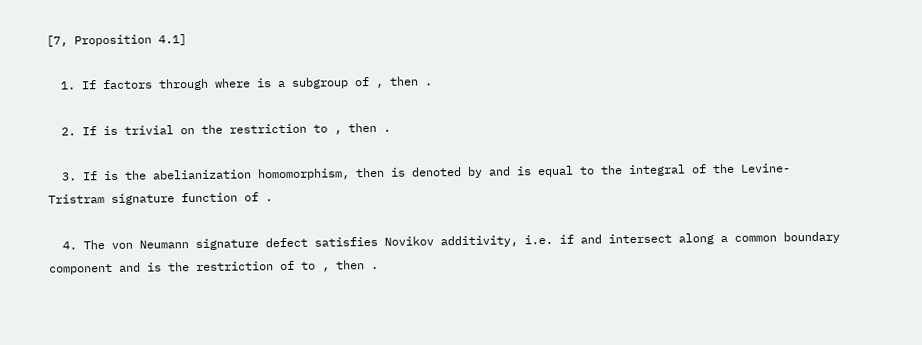[7, Proposition 4.1]

  1. If factors through where is a subgroup of , then .

  2. If is trivial on the restriction to , then .

  3. If is the abelianization homomorphism, then is denoted by and is equal to the integral of the Levine-Tristram signature function of .

  4. The von Neumann signature defect satisfies Novikov additivity, i.e. if and intersect along a common boundary component and is the restriction of to , then .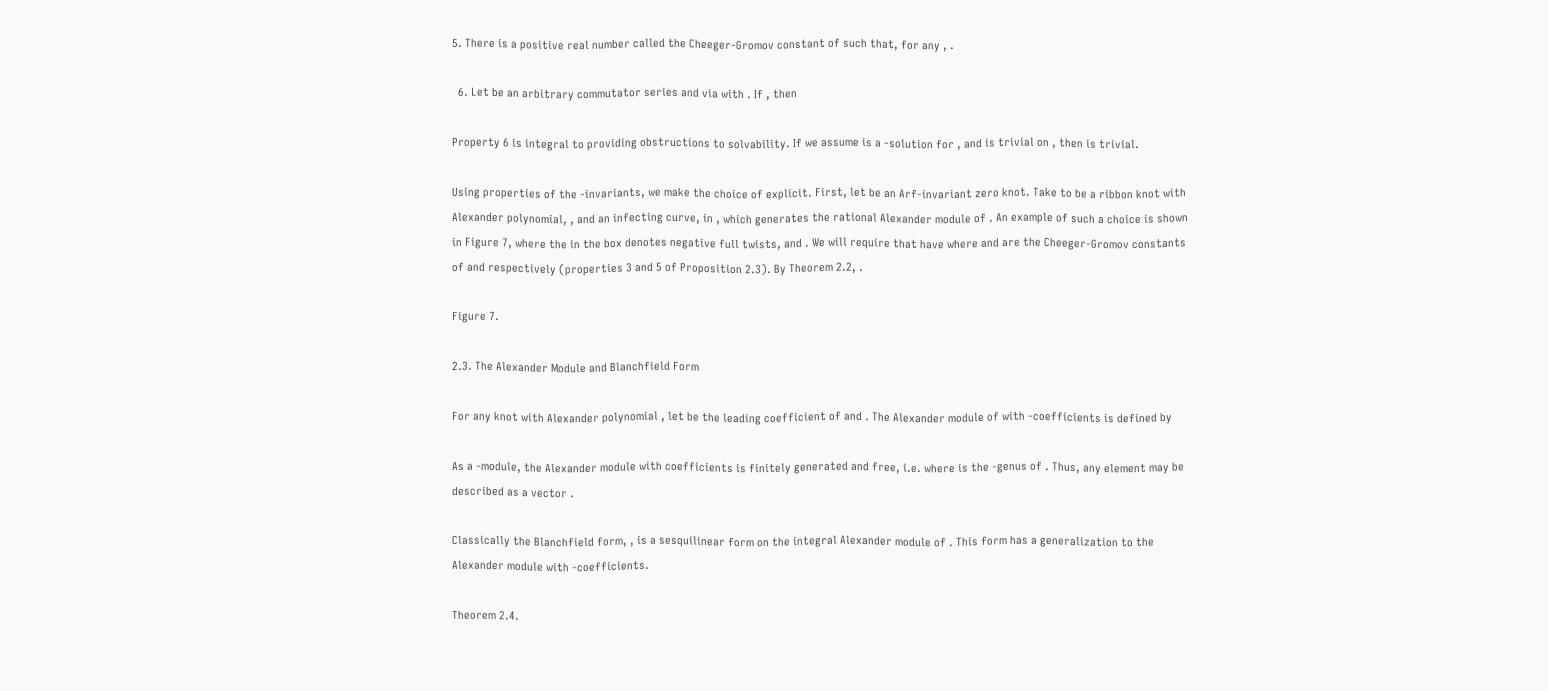5. There is a positive real number called the Cheeger-Gromov constant of such that, for any , .

  6. Let be an arbitrary commutator series and via with . If , then

Property 6 is integral to providing obstructions to solvability. If we assume is a -solution for , and is trivial on , then is trivial.

Using properties of the -invariants, we make the choice of explicit. First, let be an Arf-invariant zero knot. Take to be a ribbon knot with Alexander polynomial, , and an infecting curve, in , which generates the rational Alexander module of . An example of such a choice is shown in Figure 7, where the in the box denotes negative full twists, and . We will require that have where and are the Cheeger-Gromov constants of and respectively (properties 3 and 5 of Proposition 2.3). By Theorem 2.2, .

Figure 7.

2.3. The Alexander Module and Blanchfield Form

For any knot with Alexander polynomial , let be the leading coefficient of and . The Alexander module of with -coefficients is defined by

As a -module, the Alexander module with coefficients is finitely generated and free, i.e. where is the -genus of . Thus, any element may be described as a vector .

Classically the Blanchfield form, , is a sesquilinear form on the integral Alexander module of . This form has a generalization to the Alexander module with -coefficients.

Theorem 2.4.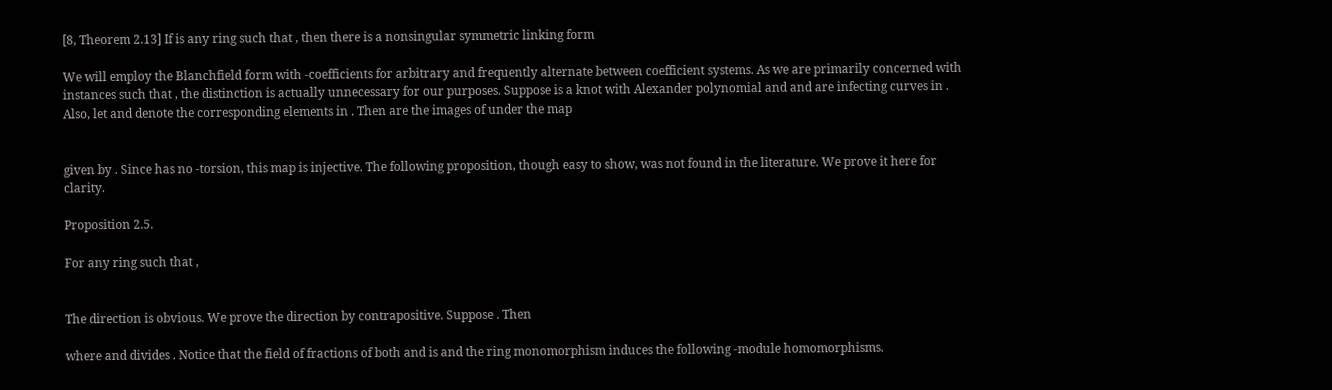[8, Theorem 2.13] If is any ring such that , then there is a nonsingular symmetric linking form

We will employ the Blanchfield form with -coefficients for arbitrary and frequently alternate between coefficient systems. As we are primarily concerned with instances such that , the distinction is actually unnecessary for our purposes. Suppose is a knot with Alexander polynomial and and are infecting curves in . Also, let and denote the corresponding elements in . Then are the images of under the map


given by . Since has no -torsion, this map is injective. The following proposition, though easy to show, was not found in the literature. We prove it here for clarity.

Proposition 2.5.

For any ring such that ,


The direction is obvious. We prove the direction by contrapositive. Suppose . Then

where and divides . Notice that the field of fractions of both and is and the ring monomorphism induces the following -module homomorphisms.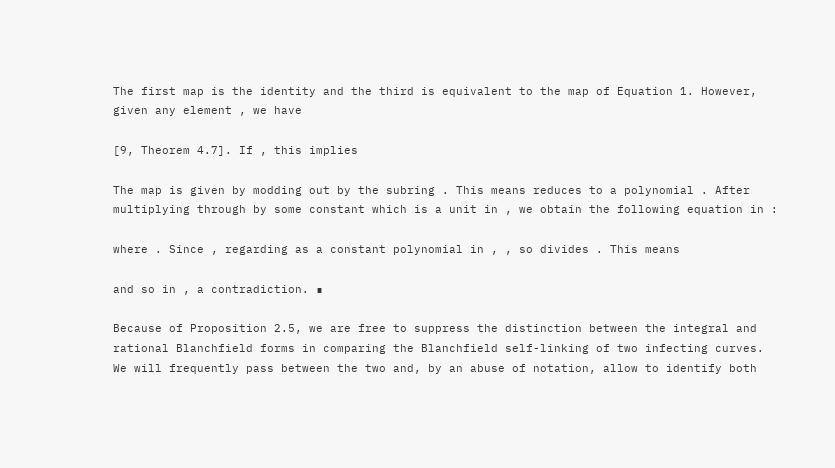The first map is the identity and the third is equivalent to the map of Equation 1. However, given any element , we have

[9, Theorem 4.7]. If , this implies

The map is given by modding out by the subring . This means reduces to a polynomial . After multiplying through by some constant which is a unit in , we obtain the following equation in :

where . Since , regarding as a constant polynomial in , , so divides . This means

and so in , a contradiction. ∎

Because of Proposition 2.5, we are free to suppress the distinction between the integral and rational Blanchfield forms in comparing the Blanchfield self-linking of two infecting curves. We will frequently pass between the two and, by an abuse of notation, allow to identify both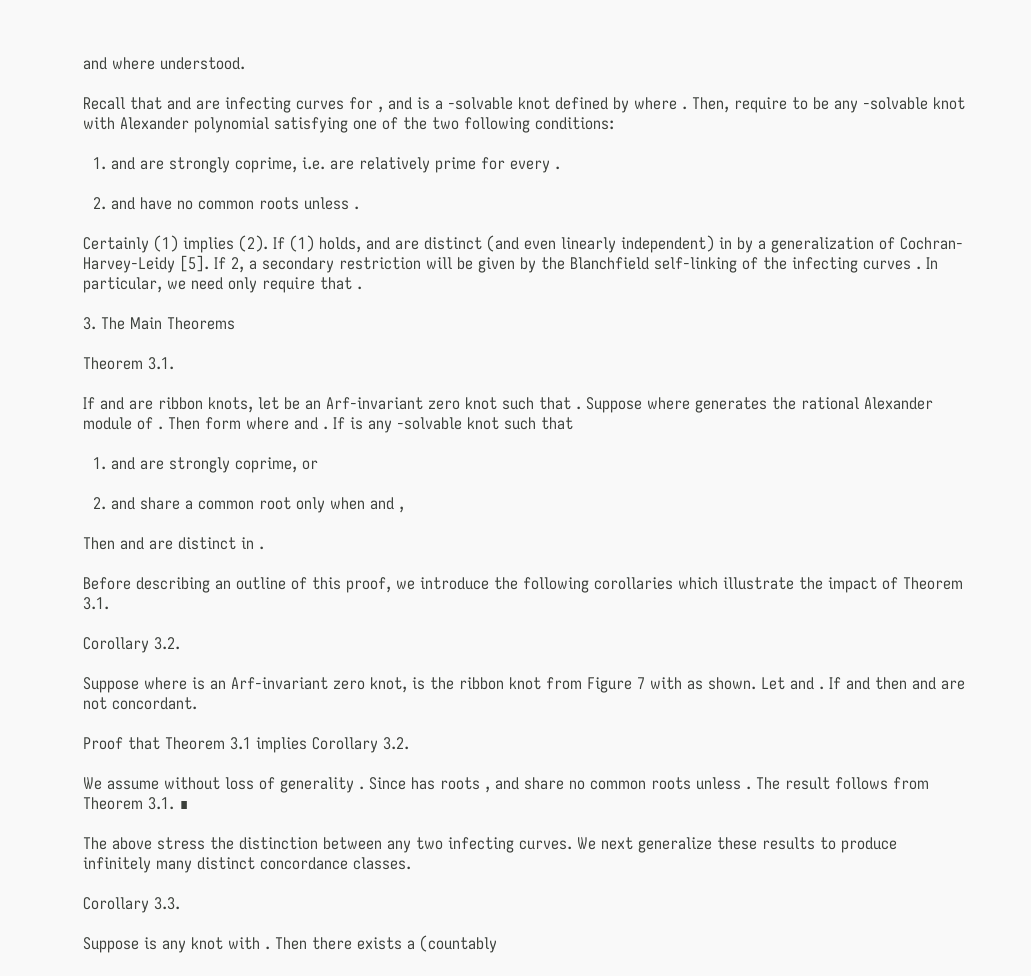and where understood.

Recall that and are infecting curves for , and is a -solvable knot defined by where . Then, require to be any -solvable knot with Alexander polynomial satisfying one of the two following conditions:

  1. and are strongly coprime, i.e. are relatively prime for every .

  2. and have no common roots unless .

Certainly (1) implies (2). If (1) holds, and are distinct (and even linearly independent) in by a generalization of Cochran-Harvey-Leidy [5]. If 2, a secondary restriction will be given by the Blanchfield self-linking of the infecting curves . In particular, we need only require that .

3. The Main Theorems

Theorem 3.1.

If and are ribbon knots, let be an Arf-invariant zero knot such that . Suppose where generates the rational Alexander module of . Then form where and . If is any -solvable knot such that

  1. and are strongly coprime, or

  2. and share a common root only when and ,

Then and are distinct in .

Before describing an outline of this proof, we introduce the following corollaries which illustrate the impact of Theorem 3.1.

Corollary 3.2.

Suppose where is an Arf-invariant zero knot, is the ribbon knot from Figure 7 with as shown. Let and . If and then and are not concordant.

Proof that Theorem 3.1 implies Corollary 3.2.

We assume without loss of generality . Since has roots , and share no common roots unless . The result follows from Theorem 3.1. ∎

The above stress the distinction between any two infecting curves. We next generalize these results to produce infinitely many distinct concordance classes.

Corollary 3.3.

Suppose is any knot with . Then there exists a (countably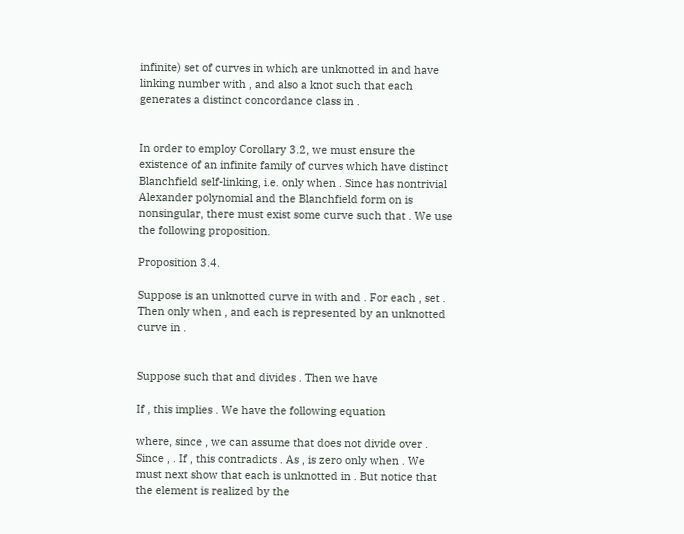infinite) set of curves in which are unknotted in and have linking number with , and also a knot such that each generates a distinct concordance class in .


In order to employ Corollary 3.2, we must ensure the existence of an infinite family of curves which have distinct Blanchfield self-linking, i.e. only when . Since has nontrivial Alexander polynomial and the Blanchfield form on is nonsingular, there must exist some curve such that . We use the following proposition.

Proposition 3.4.

Suppose is an unknotted curve in with and . For each , set . Then only when , and each is represented by an unknotted curve in .


Suppose such that and divides . Then we have

If , this implies . We have the following equation

where, since , we can assume that does not divide over . Since , . If , this contradicts . As , is zero only when . We must next show that each is unknotted in . But notice that the element is realized by the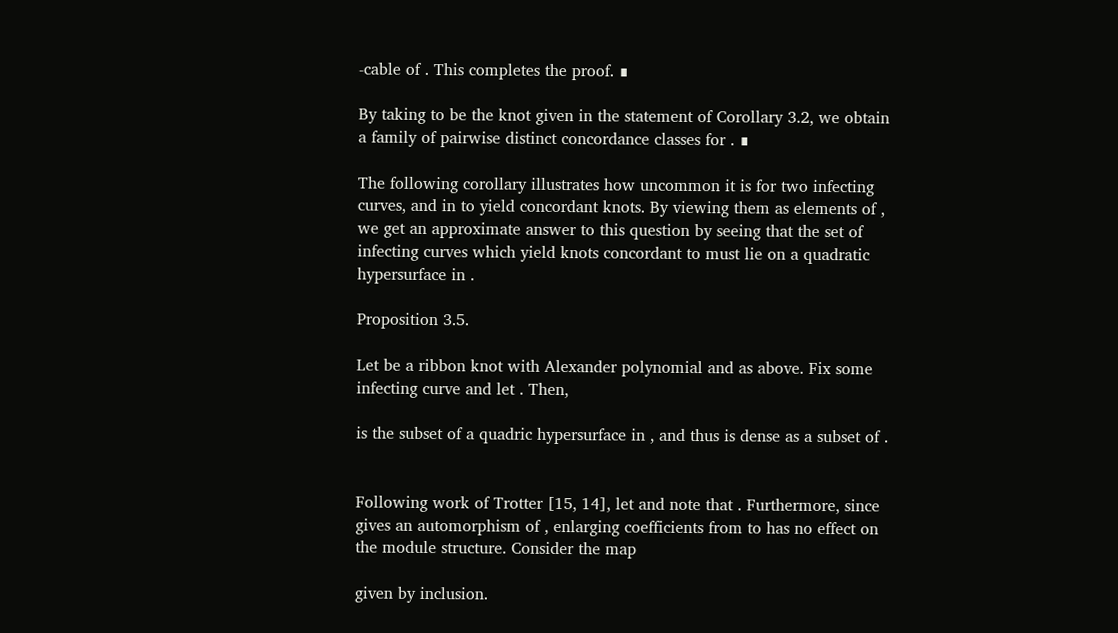-cable of . This completes the proof. ∎

By taking to be the knot given in the statement of Corollary 3.2, we obtain a family of pairwise distinct concordance classes for . ∎

The following corollary illustrates how uncommon it is for two infecting curves, and in to yield concordant knots. By viewing them as elements of , we get an approximate answer to this question by seeing that the set of infecting curves which yield knots concordant to must lie on a quadratic hypersurface in .

Proposition 3.5.

Let be a ribbon knot with Alexander polynomial and as above. Fix some infecting curve and let . Then,

is the subset of a quadric hypersurface in , and thus is dense as a subset of .


Following work of Trotter [15, 14], let and note that . Furthermore, since gives an automorphism of , enlarging coefficients from to has no effect on the module structure. Consider the map

given by inclusion.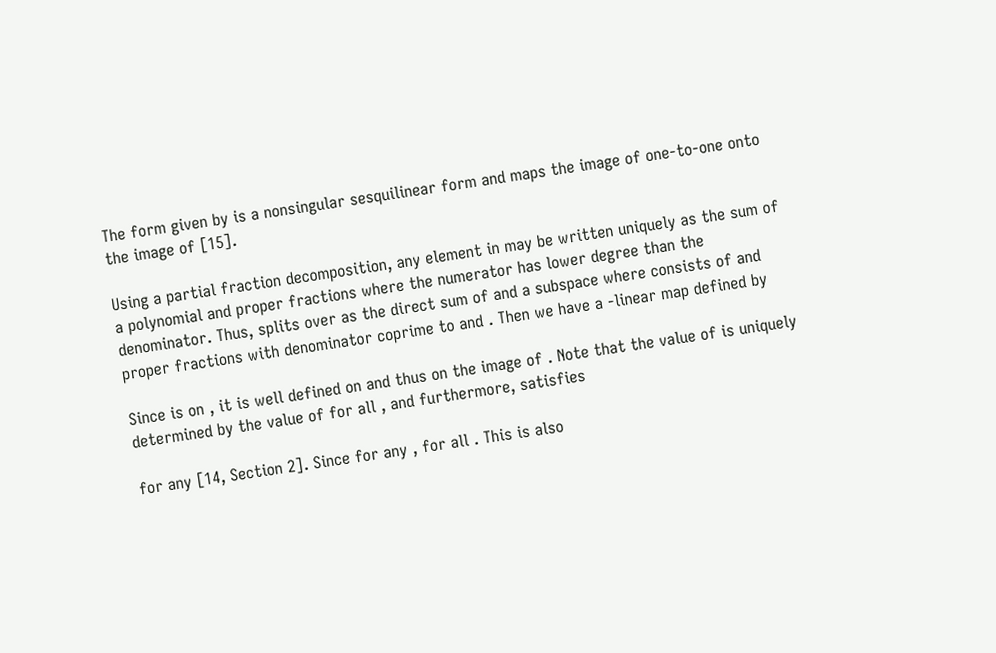The form given by is a nonsingular sesquilinear form and maps the image of one-to-one onto the image of [15].

Using a partial fraction decomposition, any element in may be written uniquely as the sum of a polynomial and proper fractions where the numerator has lower degree than the denominator. Thus, splits over as the direct sum of and a subspace where consists of and proper fractions with denominator coprime to and . Then we have a -linear map defined by

Since is on , it is well defined on and thus on the image of . Note that the value of is uniquely determined by the value of for all , and furthermore, satisfies

for any [14, Section 2]. Since for any , for all . This is also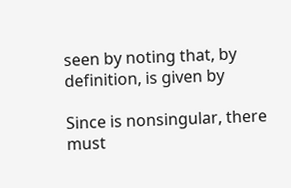seen by noting that, by definition, is given by

Since is nonsingular, there must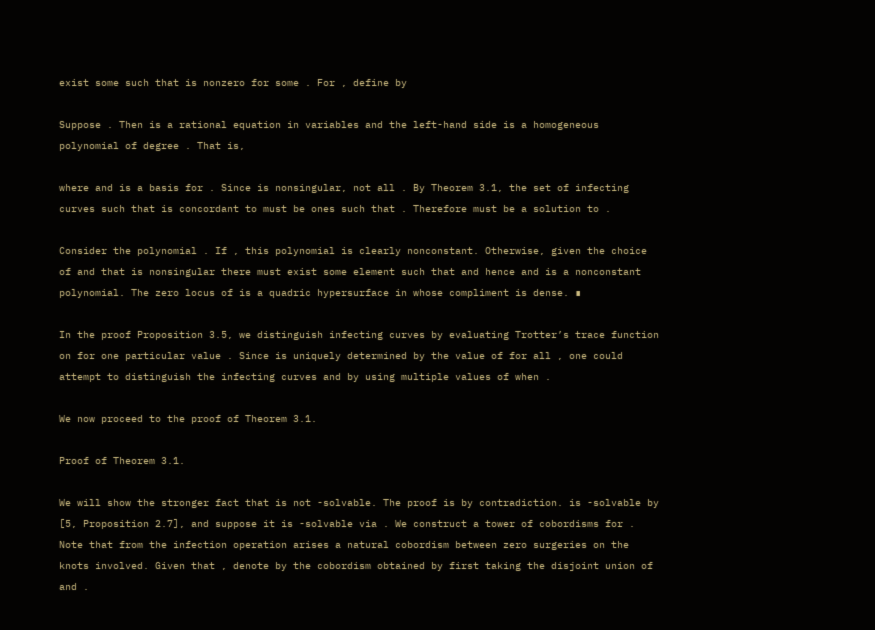exist some such that is nonzero for some . For , define by

Suppose . Then is a rational equation in variables and the left-hand side is a homogeneous polynomial of degree . That is,

where and is a basis for . Since is nonsingular, not all . By Theorem 3.1, the set of infecting curves such that is concordant to must be ones such that . Therefore must be a solution to .

Consider the polynomial . If , this polynomial is clearly nonconstant. Otherwise, given the choice of and that is nonsingular there must exist some element such that and hence and is a nonconstant polynomial. The zero locus of is a quadric hypersurface in whose compliment is dense. ∎

In the proof Proposition 3.5, we distinguish infecting curves by evaluating Trotter’s trace function on for one particular value . Since is uniquely determined by the value of for all , one could attempt to distinguish the infecting curves and by using multiple values of when .

We now proceed to the proof of Theorem 3.1.

Proof of Theorem 3.1.

We will show the stronger fact that is not -solvable. The proof is by contradiction. is -solvable by [5, Proposition 2.7], and suppose it is -solvable via . We construct a tower of cobordisms for . Note that from the infection operation arises a natural cobordism between zero surgeries on the knots involved. Given that , denote by the cobordism obtained by first taking the disjoint union of and .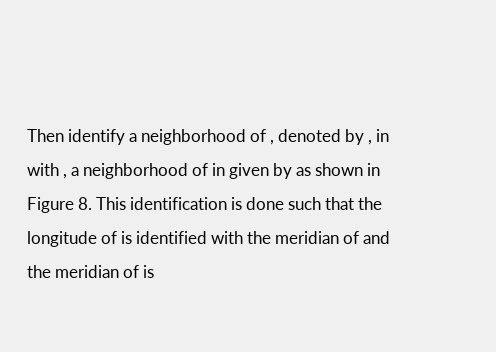Then identify a neighborhood of , denoted by , in with , a neighborhood of in given by as shown in Figure 8. This identification is done such that the longitude of is identified with the meridian of and the meridian of is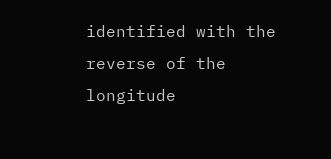identified with the reverse of the longitude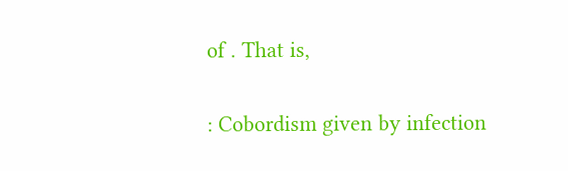of . That is,

: Cobordism given by infection